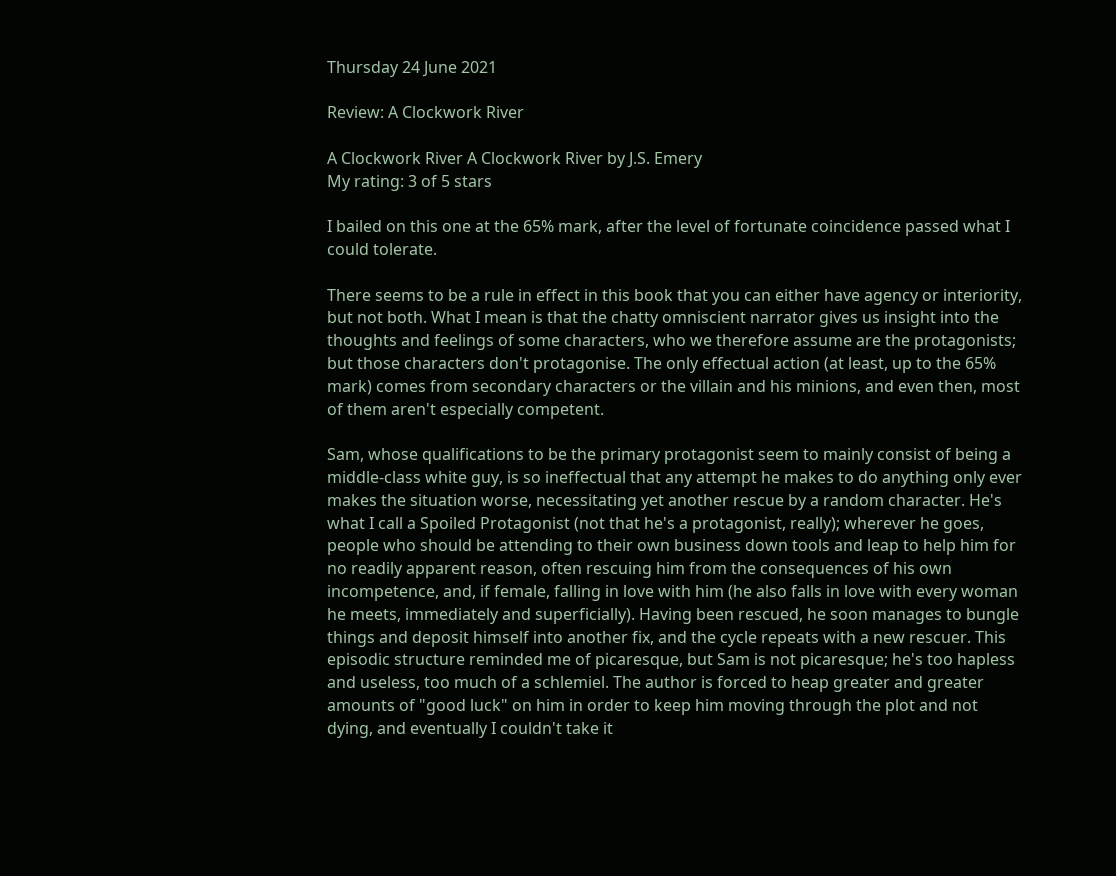Thursday 24 June 2021

Review: A Clockwork River

A Clockwork River A Clockwork River by J.S. Emery
My rating: 3 of 5 stars

I bailed on this one at the 65% mark, after the level of fortunate coincidence passed what I could tolerate.

There seems to be a rule in effect in this book that you can either have agency or interiority, but not both. What I mean is that the chatty omniscient narrator gives us insight into the thoughts and feelings of some characters, who we therefore assume are the protagonists; but those characters don't protagonise. The only effectual action (at least, up to the 65% mark) comes from secondary characters or the villain and his minions, and even then, most of them aren't especially competent.

Sam, whose qualifications to be the primary protagonist seem to mainly consist of being a middle-class white guy, is so ineffectual that any attempt he makes to do anything only ever makes the situation worse, necessitating yet another rescue by a random character. He's what I call a Spoiled Protagonist (not that he's a protagonist, really); wherever he goes, people who should be attending to their own business down tools and leap to help him for no readily apparent reason, often rescuing him from the consequences of his own incompetence, and, if female, falling in love with him (he also falls in love with every woman he meets, immediately and superficially). Having been rescued, he soon manages to bungle things and deposit himself into another fix, and the cycle repeats with a new rescuer. This episodic structure reminded me of picaresque, but Sam is not picaresque; he's too hapless and useless, too much of a schlemiel. The author is forced to heap greater and greater amounts of "good luck" on him in order to keep him moving through the plot and not dying, and eventually I couldn't take it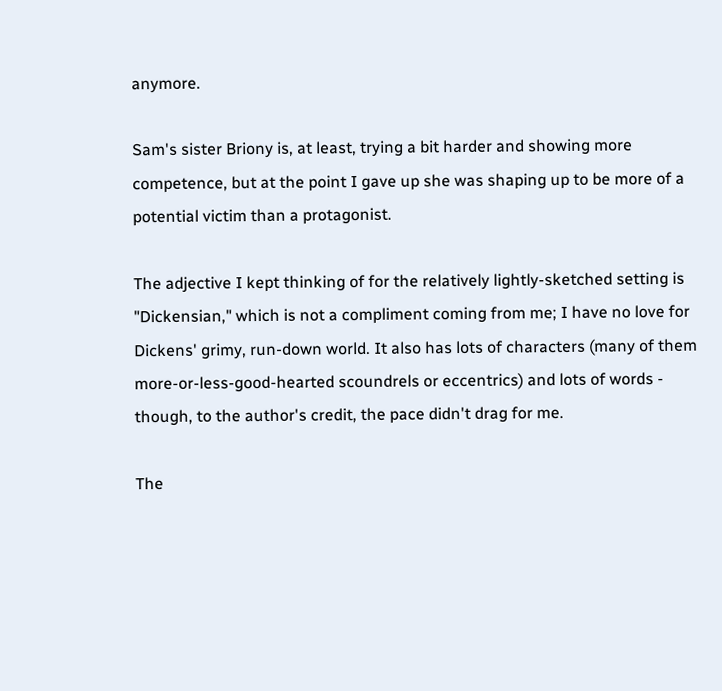anymore.

Sam's sister Briony is, at least, trying a bit harder and showing more competence, but at the point I gave up she was shaping up to be more of a potential victim than a protagonist.

The adjective I kept thinking of for the relatively lightly-sketched setting is "Dickensian," which is not a compliment coming from me; I have no love for Dickens' grimy, run-down world. It also has lots of characters (many of them more-or-less-good-hearted scoundrels or eccentrics) and lots of words - though, to the author's credit, the pace didn't drag for me.

The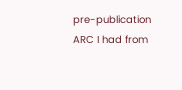pre-publication ARC I had from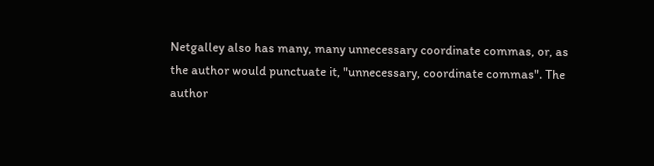Netgalley also has many, many unnecessary coordinate commas, or, as the author would punctuate it, "unnecessary, coordinate commas". The author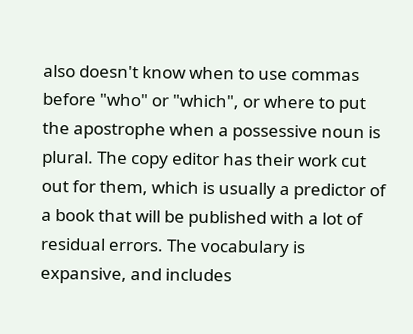also doesn't know when to use commas before "who" or "which", or where to put the apostrophe when a possessive noun is plural. The copy editor has their work cut out for them, which is usually a predictor of a book that will be published with a lot of residual errors. The vocabulary is expansive, and includes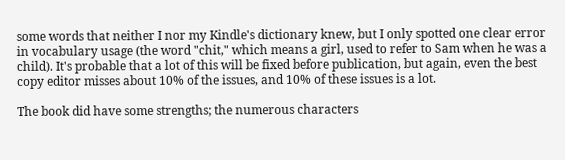some words that neither I nor my Kindle's dictionary knew, but I only spotted one clear error in vocabulary usage (the word "chit," which means a girl, used to refer to Sam when he was a child). It's probable that a lot of this will be fixed before publication, but again, even the best copy editor misses about 10% of the issues, and 10% of these issues is a lot.

The book did have some strengths; the numerous characters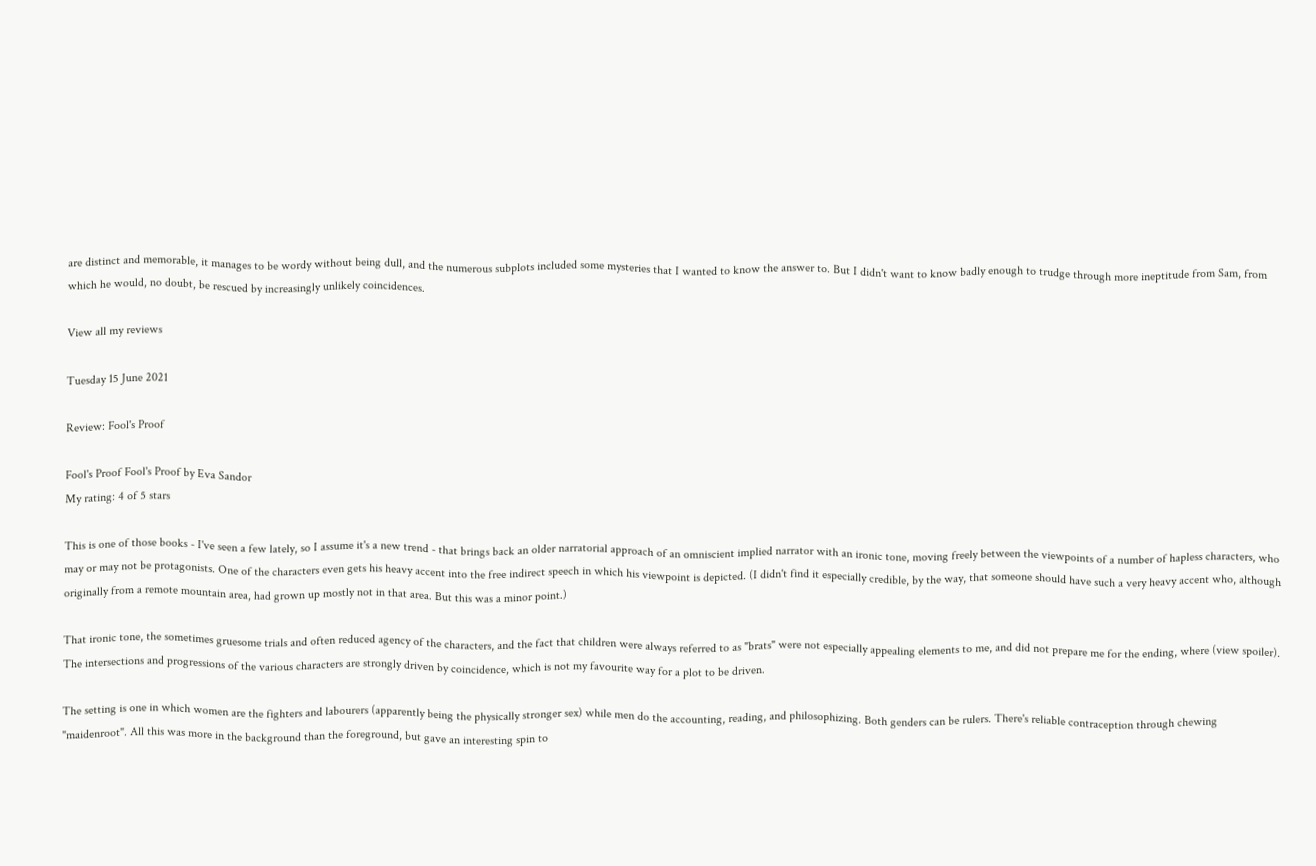are distinct and memorable, it manages to be wordy without being dull, and the numerous subplots included some mysteries that I wanted to know the answer to. But I didn't want to know badly enough to trudge through more ineptitude from Sam, from which he would, no doubt, be rescued by increasingly unlikely coincidences.

View all my reviews

Tuesday 15 June 2021

Review: Fool's Proof

Fool's Proof Fool's Proof by Eva Sandor
My rating: 4 of 5 stars

This is one of those books - I've seen a few lately, so I assume it's a new trend - that brings back an older narratorial approach of an omniscient implied narrator with an ironic tone, moving freely between the viewpoints of a number of hapless characters, who may or may not be protagonists. One of the characters even gets his heavy accent into the free indirect speech in which his viewpoint is depicted. (I didn't find it especially credible, by the way, that someone should have such a very heavy accent who, although originally from a remote mountain area, had grown up mostly not in that area. But this was a minor point.)

That ironic tone, the sometimes gruesome trials and often reduced agency of the characters, and the fact that children were always referred to as "brats" were not especially appealing elements to me, and did not prepare me for the ending, where (view spoiler). The intersections and progressions of the various characters are strongly driven by coincidence, which is not my favourite way for a plot to be driven.

The setting is one in which women are the fighters and labourers (apparently being the physically stronger sex) while men do the accounting, reading, and philosophizing. Both genders can be rulers. There's reliable contraception through chewing "maidenroot". All this was more in the background than the foreground, but gave an interesting spin to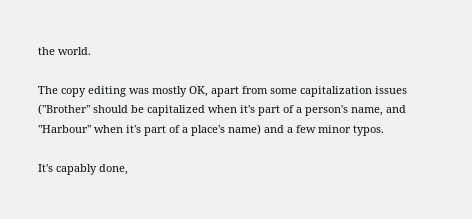the world.

The copy editing was mostly OK, apart from some capitalization issues ("Brother" should be capitalized when it's part of a person's name, and "Harbour" when it's part of a place's name) and a few minor typos.

It's capably done,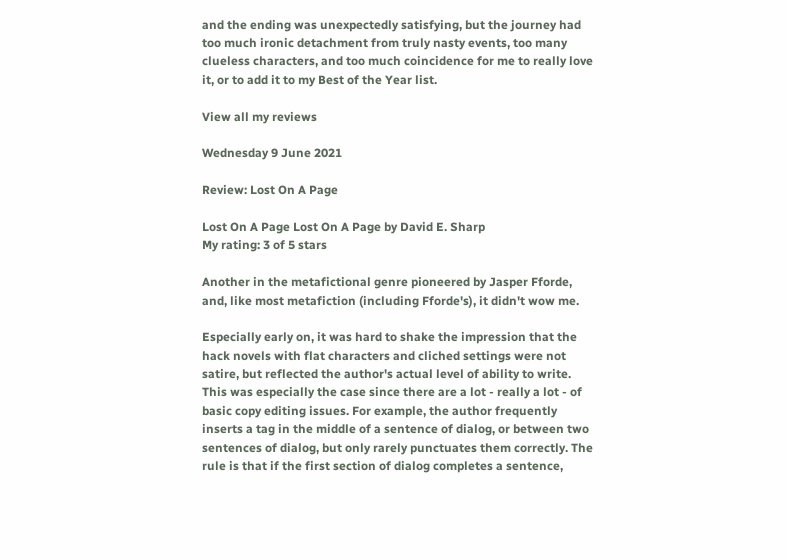and the ending was unexpectedly satisfying, but the journey had too much ironic detachment from truly nasty events, too many clueless characters, and too much coincidence for me to really love it, or to add it to my Best of the Year list.

View all my reviews

Wednesday 9 June 2021

Review: Lost On A Page

Lost On A Page Lost On A Page by David E. Sharp
My rating: 3 of 5 stars

Another in the metafictional genre pioneered by Jasper Fforde, and, like most metafiction (including Fforde's), it didn't wow me.

Especially early on, it was hard to shake the impression that the hack novels with flat characters and cliched settings were not satire, but reflected the author's actual level of ability to write. This was especially the case since there are a lot - really a lot - of basic copy editing issues. For example, the author frequently inserts a tag in the middle of a sentence of dialog, or between two sentences of dialog, but only rarely punctuates them correctly. The rule is that if the first section of dialog completes a sentence,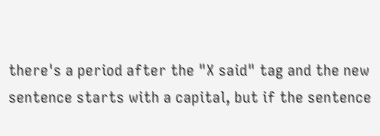there's a period after the "X said" tag and the new sentence starts with a capital, but if the sentence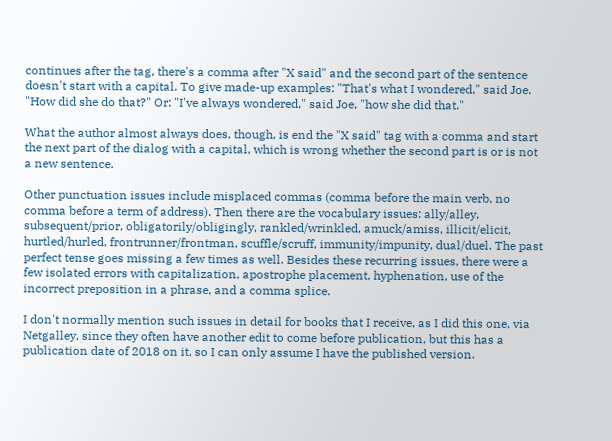continues after the tag, there's a comma after "X said" and the second part of the sentence doesn't start with a capital. To give made-up examples: "That's what I wondered," said Joe. "How did she do that?" Or: "I've always wondered," said Joe, "how she did that."

What the author almost always does, though, is end the "X said" tag with a comma and start the next part of the dialog with a capital, which is wrong whether the second part is or is not a new sentence.

Other punctuation issues include misplaced commas (comma before the main verb, no comma before a term of address). Then there are the vocabulary issues: ally/alley, subsequent/prior, obligatorily/obligingly, rankled/wrinkled, amuck/amiss, illicit/elicit, hurtled/hurled, frontrunner/frontman, scuffle/scruff, immunity/impunity, dual/duel. The past perfect tense goes missing a few times as well. Besides these recurring issues, there were a few isolated errors with capitalization, apostrophe placement, hyphenation, use of the incorrect preposition in a phrase, and a comma splice.

I don't normally mention such issues in detail for books that I receive, as I did this one, via Netgalley, since they often have another edit to come before publication, but this has a publication date of 2018 on it, so I can only assume I have the published version.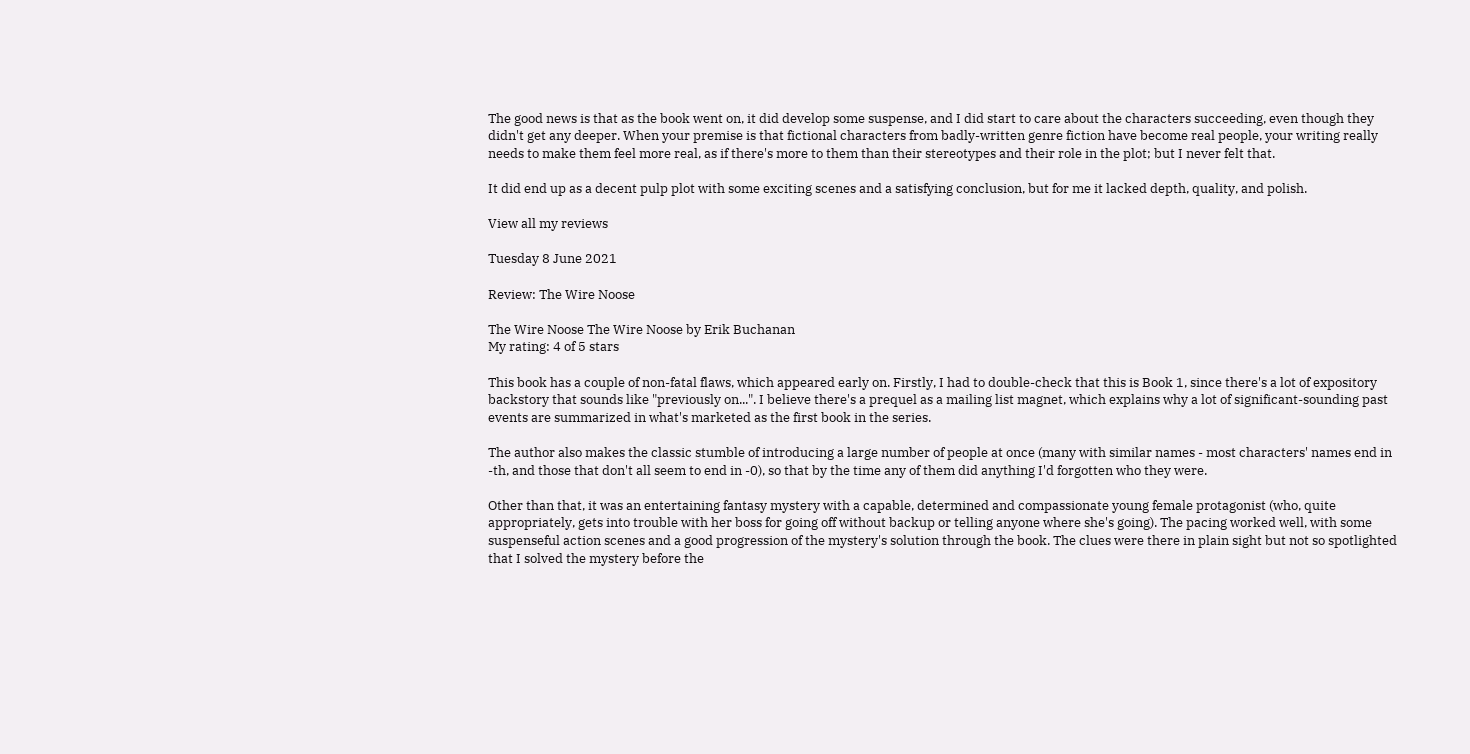The good news is that as the book went on, it did develop some suspense, and I did start to care about the characters succeeding, even though they didn't get any deeper. When your premise is that fictional characters from badly-written genre fiction have become real people, your writing really needs to make them feel more real, as if there's more to them than their stereotypes and their role in the plot; but I never felt that.

It did end up as a decent pulp plot with some exciting scenes and a satisfying conclusion, but for me it lacked depth, quality, and polish.

View all my reviews

Tuesday 8 June 2021

Review: The Wire Noose

The Wire Noose The Wire Noose by Erik Buchanan
My rating: 4 of 5 stars

This book has a couple of non-fatal flaws, which appeared early on. Firstly, I had to double-check that this is Book 1, since there's a lot of expository backstory that sounds like "previously on...". I believe there's a prequel as a mailing list magnet, which explains why a lot of significant-sounding past events are summarized in what's marketed as the first book in the series.

The author also makes the classic stumble of introducing a large number of people at once (many with similar names - most characters' names end in -th, and those that don't all seem to end in -0), so that by the time any of them did anything I'd forgotten who they were.

Other than that, it was an entertaining fantasy mystery with a capable, determined and compassionate young female protagonist (who, quite appropriately, gets into trouble with her boss for going off without backup or telling anyone where she's going). The pacing worked well, with some suspenseful action scenes and a good progression of the mystery's solution through the book. The clues were there in plain sight but not so spotlighted that I solved the mystery before the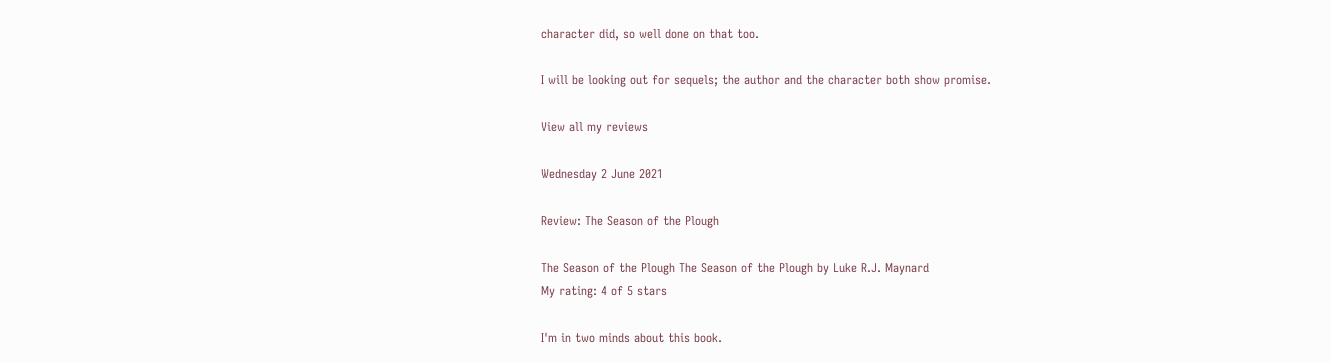character did, so well done on that too.

I will be looking out for sequels; the author and the character both show promise.

View all my reviews

Wednesday 2 June 2021

Review: The Season of the Plough

The Season of the Plough The Season of the Plough by Luke R.J. Maynard
My rating: 4 of 5 stars

I'm in two minds about this book.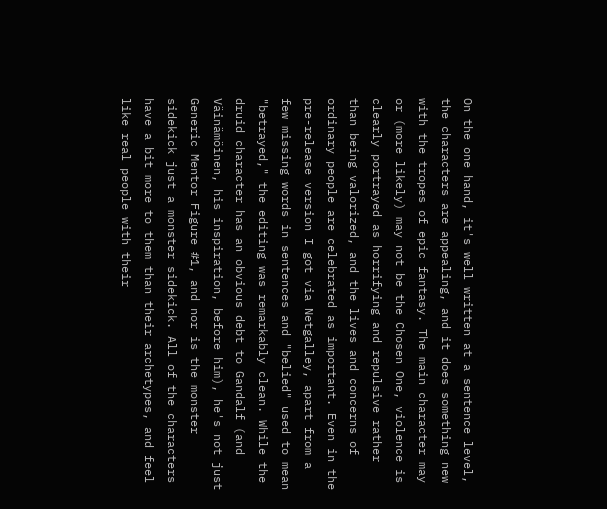On the one hand, it's well written at a sentence level, the characters are appealing, and it does something new with the tropes of epic fantasy. The main character may or (more likely) may not be the Chosen One, violence is clearly portrayed as horrifying and repulsive rather than being valorized, and the lives and concerns of ordinary people are celebrated as important. Even in the pre-release version I got via Netgalley, apart from a few missing words in sentences and "belied" used to mean "betrayed," the editing was remarkably clean. While the druid character has an obvious debt to Gandalf (and Väinämöinen, his inspiration, before him), he's not just Generic Mentor Figure #1, and nor is the monster sidekick just a monster sidekick. All of the characters have a bit more to them than their archetypes, and feel like real people with their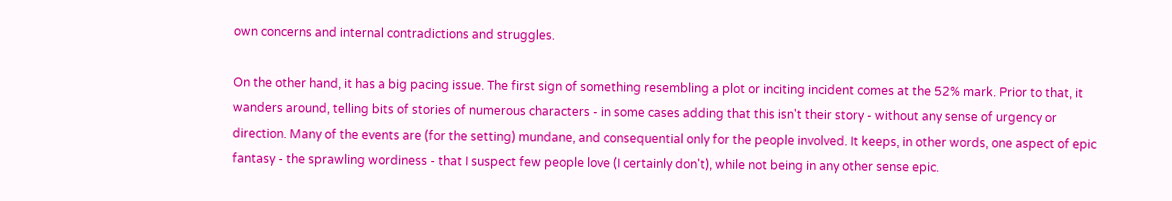own concerns and internal contradictions and struggles.

On the other hand, it has a big pacing issue. The first sign of something resembling a plot or inciting incident comes at the 52% mark. Prior to that, it wanders around, telling bits of stories of numerous characters - in some cases adding that this isn't their story - without any sense of urgency or direction. Many of the events are (for the setting) mundane, and consequential only for the people involved. It keeps, in other words, one aspect of epic fantasy - the sprawling wordiness - that I suspect few people love (I certainly don't), while not being in any other sense epic.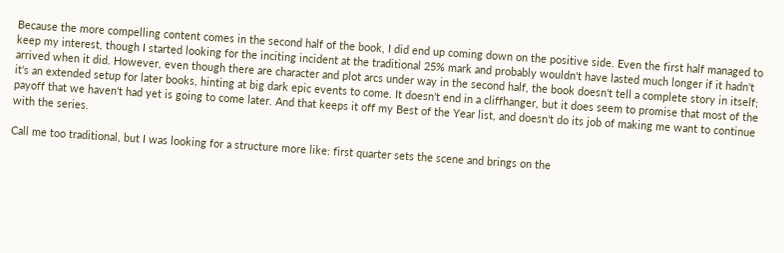Because the more compelling content comes in the second half of the book, I did end up coming down on the positive side. Even the first half managed to keep my interest, though I started looking for the inciting incident at the traditional 25% mark and probably wouldn't have lasted much longer if it hadn't arrived when it did. However, even though there are character and plot arcs under way in the second half, the book doesn't tell a complete story in itself; it's an extended setup for later books, hinting at big dark epic events to come. It doesn't end in a cliffhanger, but it does seem to promise that most of the payoff that we haven't had yet is going to come later. And that keeps it off my Best of the Year list, and doesn't do its job of making me want to continue with the series.

Call me too traditional, but I was looking for a structure more like: first quarter sets the scene and brings on the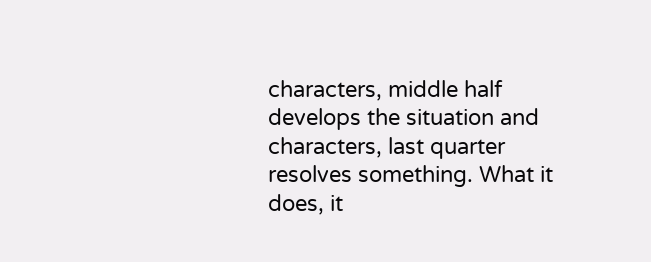characters, middle half develops the situation and characters, last quarter resolves something. What it does, it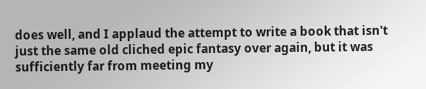does well, and I applaud the attempt to write a book that isn't just the same old cliched epic fantasy over again, but it was sufficiently far from meeting my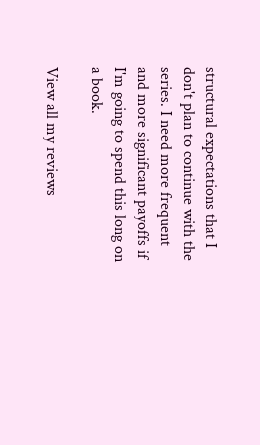structural expectations that I don't plan to continue with the series. I need more frequent and more significant payoffs if I'm going to spend this long on a book.

View all my reviews